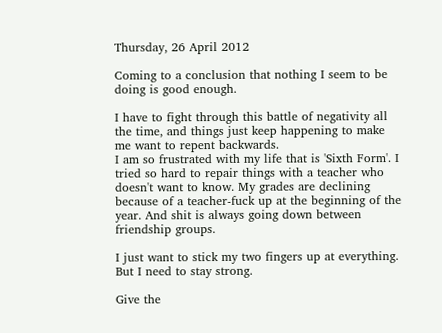Thursday, 26 April 2012

Coming to a conclusion that nothing I seem to be doing is good enough.

I have to fight through this battle of negativity all the time, and things just keep happening to make me want to repent backwards.
I am so frustrated with my life that is 'Sixth Form'. I tried so hard to repair things with a teacher who doesn't want to know. My grades are declining because of a teacher-fuck up at the beginning of the year. And shit is always going down between friendship groups.

I just want to stick my two fingers up at everything.
But I need to stay strong.

Give the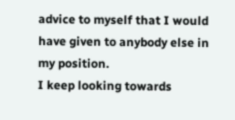advice to myself that I would have given to anybody else in my position.
I keep looking towards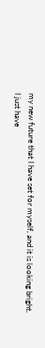my new future that I have set for myself, and it is looking bright.
I just have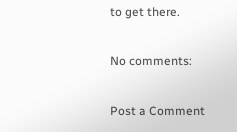to get there.

No comments:

Post a Comment